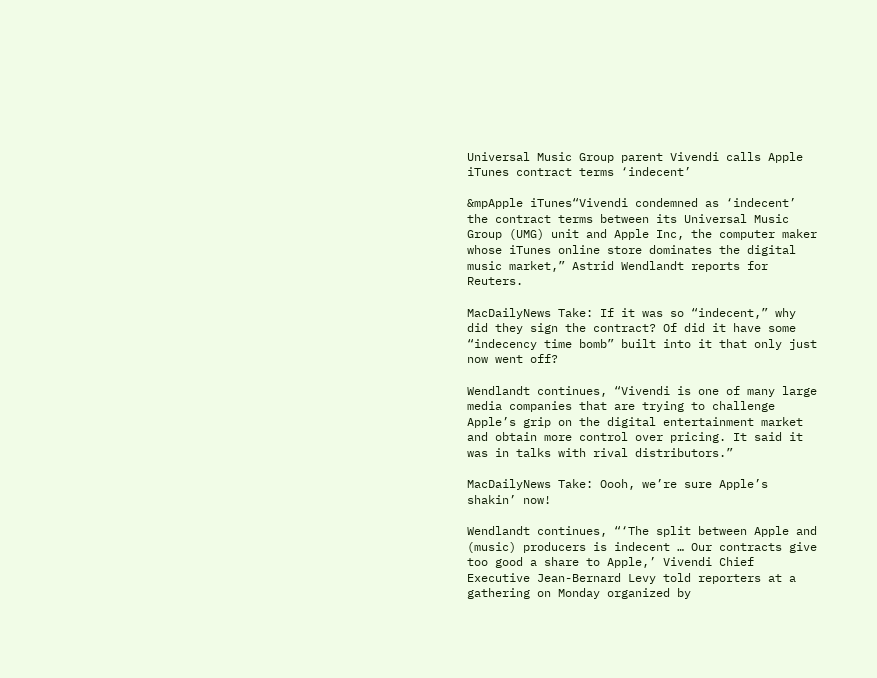Universal Music Group parent Vivendi calls Apple iTunes contract terms ‘indecent’

&mpApple iTunes“Vivendi condemned as ‘indecent’ the contract terms between its Universal Music Group (UMG) unit and Apple Inc, the computer maker whose iTunes online store dominates the digital music market,” Astrid Wendlandt reports for Reuters.

MacDailyNews Take: If it was so “indecent,” why did they sign the contract? Of did it have some “indecency time bomb” built into it that only just now went off?

Wendlandt continues, “Vivendi is one of many large media companies that are trying to challenge Apple’s grip on the digital entertainment market and obtain more control over pricing. It said it was in talks with rival distributors.”

MacDailyNews Take: Oooh, we’re sure Apple’s shakin’ now!

Wendlandt continues, “‘The split between Apple and (music) producers is indecent … Our contracts give too good a share to Apple,’ Vivendi Chief Executive Jean-Bernard Levy told reporters at a gathering on Monday organized by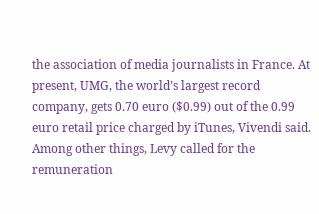the association of media journalists in France. At present, UMG, the world’s largest record company, gets 0.70 euro ($0.99) out of the 0.99 euro retail price charged by iTunes, Vivendi said. Among other things, Levy called for the remuneration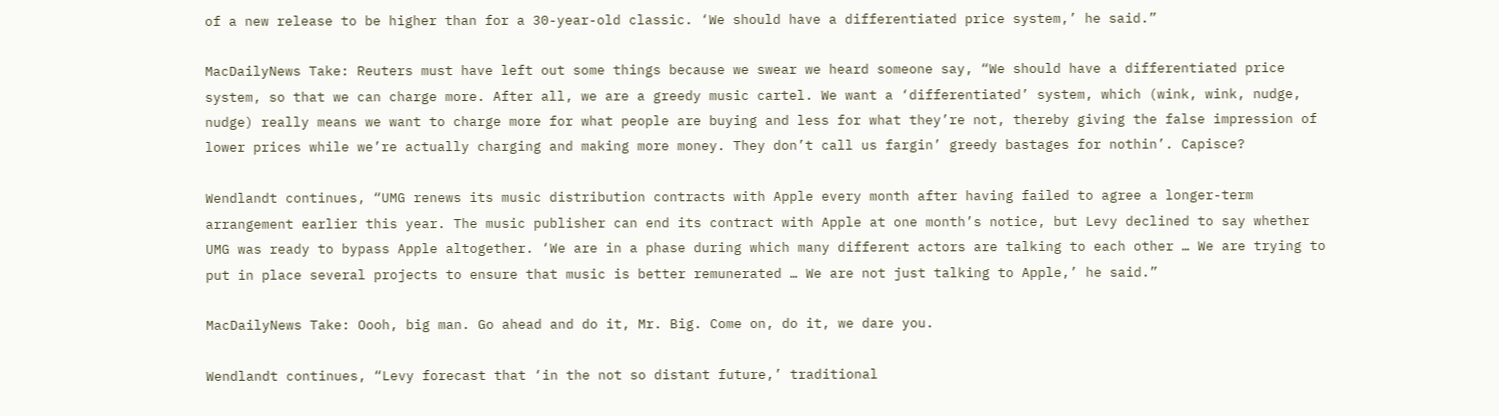of a new release to be higher than for a 30-year-old classic. ‘We should have a differentiated price system,’ he said.”

MacDailyNews Take: Reuters must have left out some things because we swear we heard someone say, “We should have a differentiated price system, so that we can charge more. After all, we are a greedy music cartel. We want a ‘differentiated’ system, which (wink, wink, nudge, nudge) really means we want to charge more for what people are buying and less for what they’re not, thereby giving the false impression of lower prices while we’re actually charging and making more money. They don’t call us fargin’ greedy bastages for nothin’. Capisce?

Wendlandt continues, “UMG renews its music distribution contracts with Apple every month after having failed to agree a longer-term arrangement earlier this year. The music publisher can end its contract with Apple at one month’s notice, but Levy declined to say whether UMG was ready to bypass Apple altogether. ‘We are in a phase during which many different actors are talking to each other … We are trying to put in place several projects to ensure that music is better remunerated … We are not just talking to Apple,’ he said.”

MacDailyNews Take: Oooh, big man. Go ahead and do it, Mr. Big. Come on, do it, we dare you.

Wendlandt continues, “Levy forecast that ‘in the not so distant future,’ traditional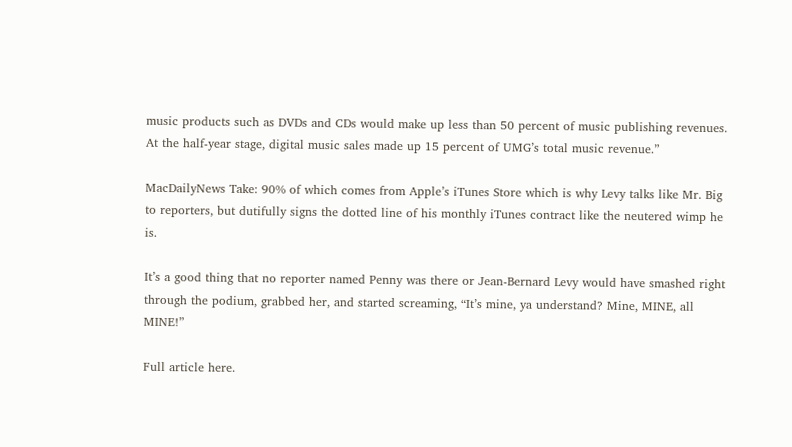music products such as DVDs and CDs would make up less than 50 percent of music publishing revenues. At the half-year stage, digital music sales made up 15 percent of UMG’s total music revenue.”

MacDailyNews Take: 90% of which comes from Apple’s iTunes Store which is why Levy talks like Mr. Big to reporters, but dutifully signs the dotted line of his monthly iTunes contract like the neutered wimp he is.

It’s a good thing that no reporter named Penny was there or Jean-Bernard Levy would have smashed right through the podium, grabbed her, and started screaming, “It’s mine, ya understand? Mine, MINE, all MINE!”

Full article here.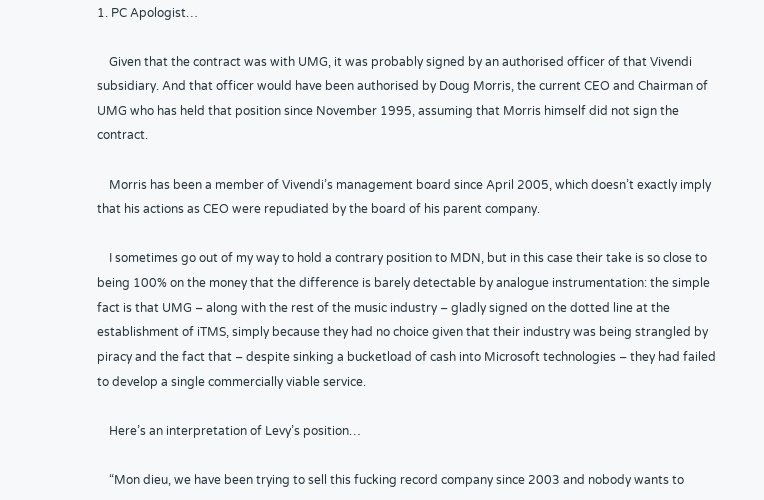1. PC Apologist…

    Given that the contract was with UMG, it was probably signed by an authorised officer of that Vivendi subsidiary. And that officer would have been authorised by Doug Morris, the current CEO and Chairman of UMG who has held that position since November 1995, assuming that Morris himself did not sign the contract.

    Morris has been a member of Vivendi’s management board since April 2005, which doesn’t exactly imply that his actions as CEO were repudiated by the board of his parent company.

    I sometimes go out of my way to hold a contrary position to MDN, but in this case their take is so close to being 100% on the money that the difference is barely detectable by analogue instrumentation: the simple fact is that UMG – along with the rest of the music industry – gladly signed on the dotted line at the establishment of iTMS, simply because they had no choice given that their industry was being strangled by piracy and the fact that – despite sinking a bucketload of cash into Microsoft technologies – they had failed to develop a single commercially viable service.

    Here’s an interpretation of Levy’s position…

    “Mon dieu, we have been trying to sell this fucking record company since 2003 and nobody wants to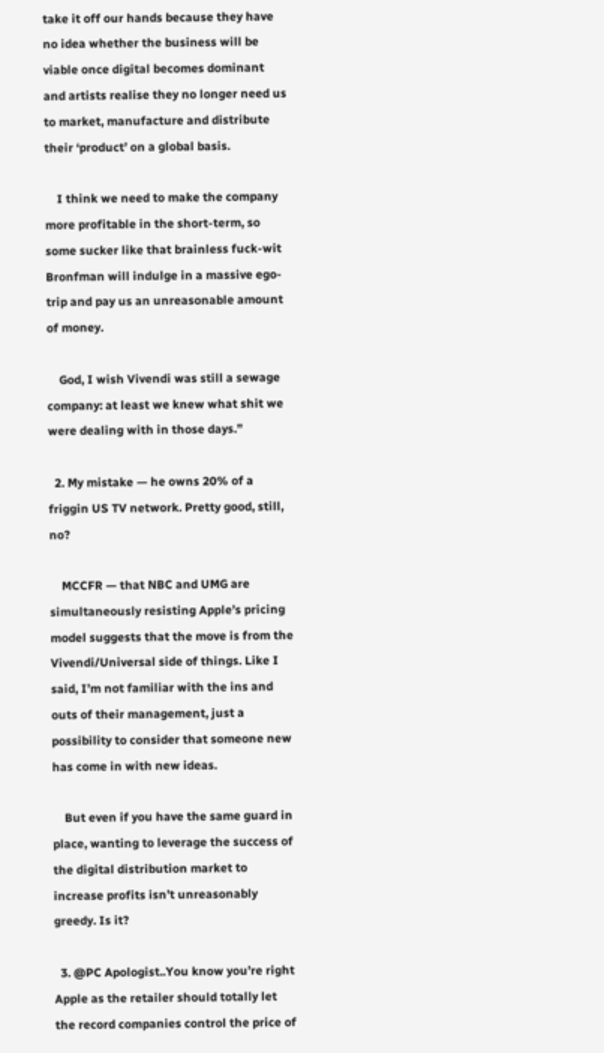take it off our hands because they have no idea whether the business will be viable once digital becomes dominant and artists realise they no longer need us to market, manufacture and distribute their ‘product’ on a global basis.

    I think we need to make the company more profitable in the short-term, so some sucker like that brainless fuck-wit Bronfman will indulge in a massive ego-trip and pay us an unreasonable amount of money.

    God, I wish Vivendi was still a sewage company: at least we knew what shit we were dealing with in those days.”

  2. My mistake — he owns 20% of a friggin US TV network. Pretty good, still, no?

    MCCFR — that NBC and UMG are simultaneously resisting Apple’s pricing model suggests that the move is from the Vivendi/Universal side of things. Like I said, I’m not familiar with the ins and outs of their management, just a possibility to consider that someone new has come in with new ideas.

    But even if you have the same guard in place, wanting to leverage the success of the digital distribution market to increase profits isn’t unreasonably greedy. Is it?

  3. @PC Apologist..You know you’re right Apple as the retailer should totally let the record companies control the price of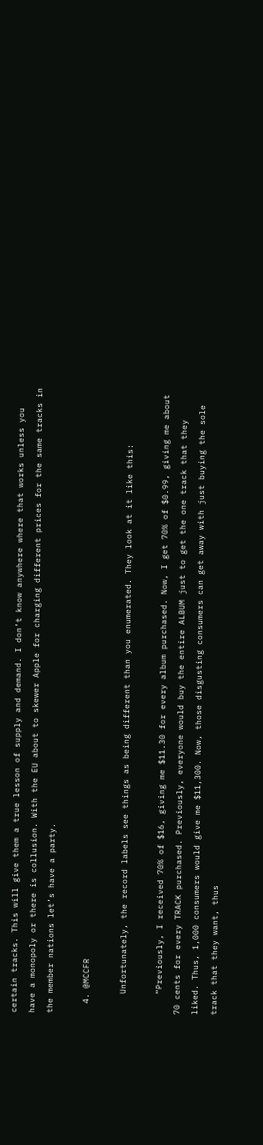certain tracks. This will give them a true lesson of supply and demand. I don’t know anywhere where that works unless you have a monopoly or there is collusion. With the EU about to skewer Apple for charging different prices for the same tracks in the member nations let’s have a party.

  4. @MCCFR

    Unfortunately, the record labels see things as being different than you enumerated. They look at it like this:

    “Previously, I received 70% of $16, giving me $11.30 for every album purchased. Now, I get 70% of $0.99, giving me about 70 cents for every TRACK purchased. Previously, everyone would buy the entire ALBUM just to get the one track that they liked. Thus, 1,000 consumers would give me $11,300. Now, those disgusting consumers can get away with just buying the sole track that they want, thus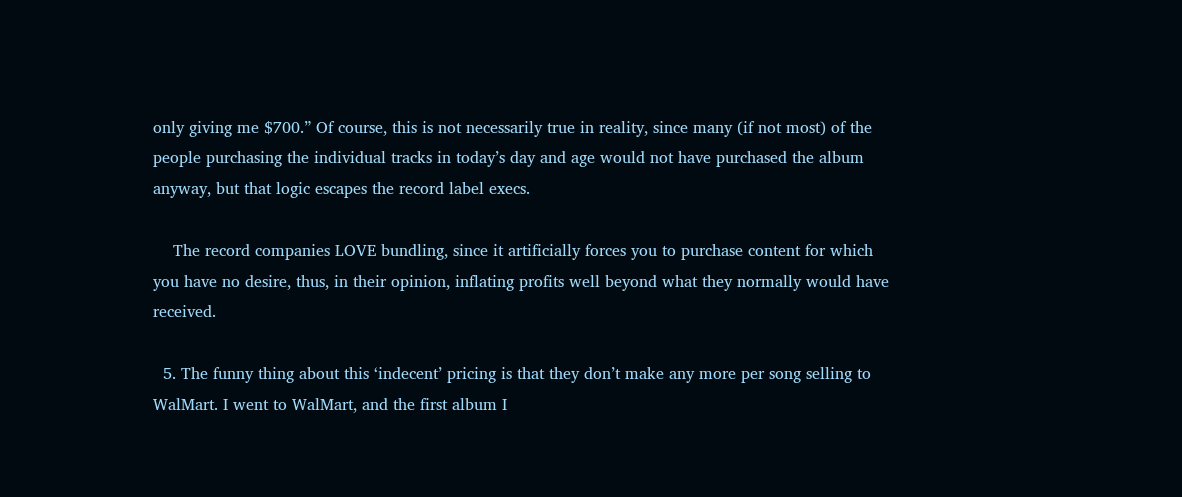only giving me $700.” Of course, this is not necessarily true in reality, since many (if not most) of the people purchasing the individual tracks in today’s day and age would not have purchased the album anyway, but that logic escapes the record label execs.

    The record companies LOVE bundling, since it artificially forces you to purchase content for which you have no desire, thus, in their opinion, inflating profits well beyond what they normally would have received.

  5. The funny thing about this ‘indecent’ pricing is that they don’t make any more per song selling to WalMart. I went to WalMart, and the first album I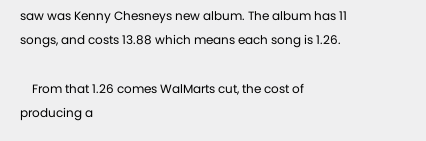saw was Kenny Chesneys new album. The album has 11 songs, and costs 13.88 which means each song is 1.26.

    From that 1.26 comes WalMarts cut, the cost of producing a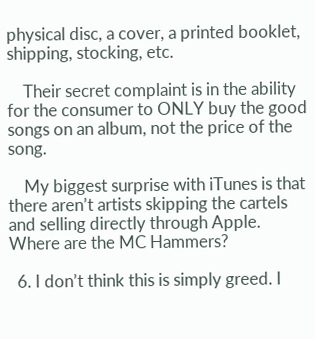physical disc, a cover, a printed booklet, shipping, stocking, etc.

    Their secret complaint is in the ability for the consumer to ONLY buy the good songs on an album, not the price of the song.

    My biggest surprise with iTunes is that there aren’t artists skipping the cartels and selling directly through Apple. Where are the MC Hammers?

  6. I don’t think this is simply greed. I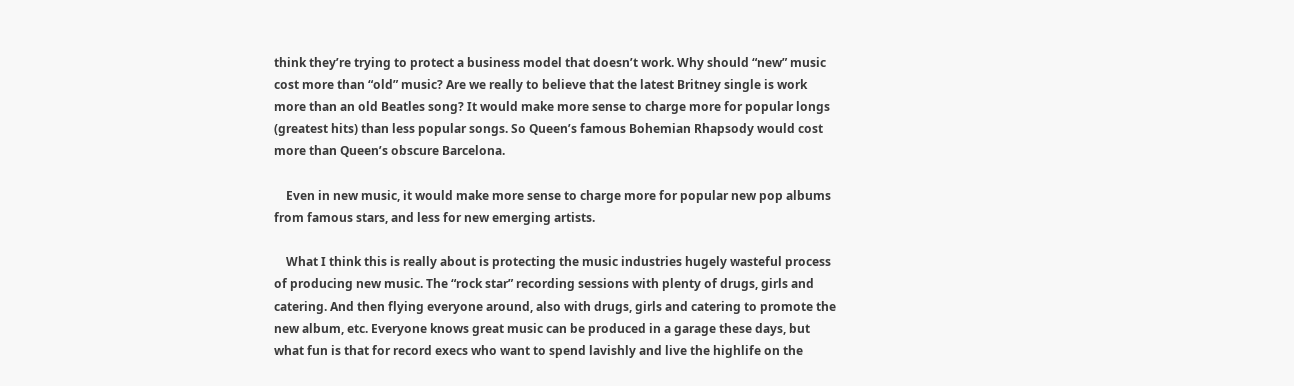think they’re trying to protect a business model that doesn’t work. Why should “new” music cost more than “old” music? Are we really to believe that the latest Britney single is work more than an old Beatles song? It would make more sense to charge more for popular longs (greatest hits) than less popular songs. So Queen’s famous Bohemian Rhapsody would cost more than Queen’s obscure Barcelona.

    Even in new music, it would make more sense to charge more for popular new pop albums from famous stars, and less for new emerging artists.

    What I think this is really about is protecting the music industries hugely wasteful process of producing new music. The “rock star” recording sessions with plenty of drugs, girls and catering. And then flying everyone around, also with drugs, girls and catering to promote the new album, etc. Everyone knows great music can be produced in a garage these days, but what fun is that for record execs who want to spend lavishly and live the highlife on the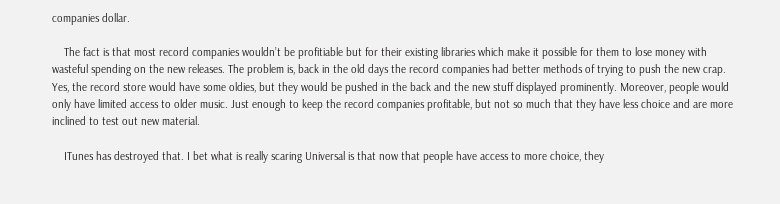companies dollar.

    The fact is that most record companies wouldn’t be profitiable but for their existing libraries which make it possible for them to lose money with wasteful spending on the new releases. The problem is, back in the old days the record companies had better methods of trying to push the new crap. Yes, the record store would have some oldies, but they would be pushed in the back and the new stuff displayed prominently. Moreover, people would only have limited access to older music. Just enough to keep the record companies profitable, but not so much that they have less choice and are more inclined to test out new material.

    ITunes has destroyed that. I bet what is really scaring Universal is that now that people have access to more choice, they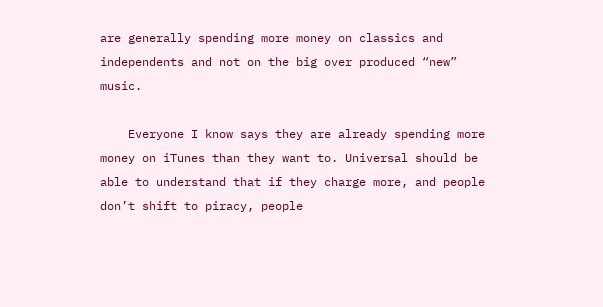are generally spending more money on classics and independents and not on the big over produced “new” music.

    Everyone I know says they are already spending more money on iTunes than they want to. Universal should be able to understand that if they charge more, and people don’t shift to piracy, people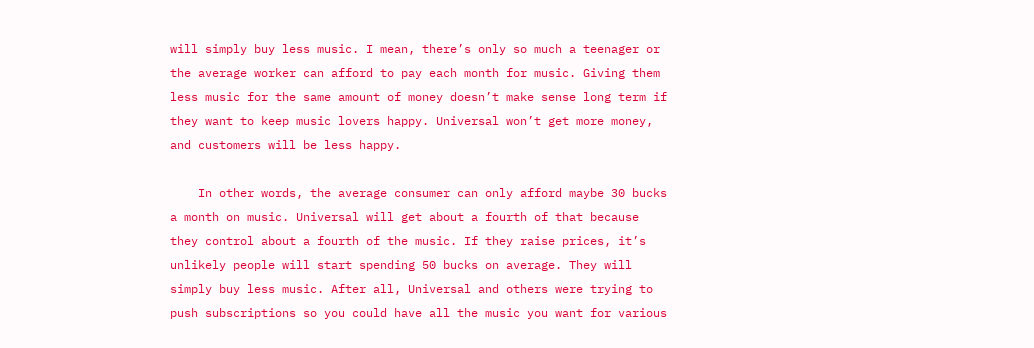will simply buy less music. I mean, there’s only so much a teenager or the average worker can afford to pay each month for music. Giving them less music for the same amount of money doesn’t make sense long term if they want to keep music lovers happy. Universal won’t get more money, and customers will be less happy.

    In other words, the average consumer can only afford maybe 30 bucks a month on music. Universal will get about a fourth of that because they control about a fourth of the music. If they raise prices, it’s unlikely people will start spending 50 bucks on average. They will simply buy less music. After all, Universal and others were trying to push subscriptions so you could have all the music you want for various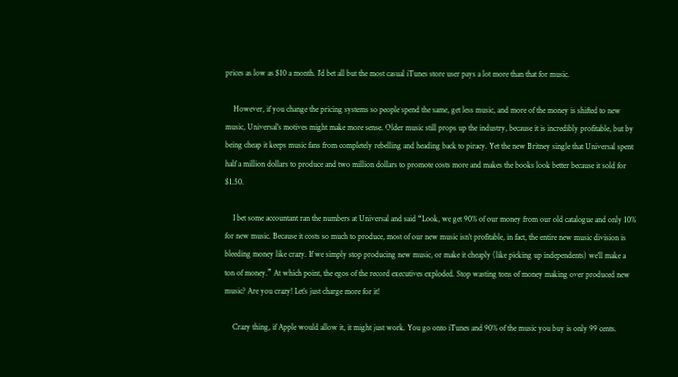prices as low as $10 a month. I’d bet all but the most casual iTunes store user pays a lot more than that for music.

    However, if you change the pricing systems so people spend the same, get less music, and more of the money is shifted to new music, Universal’s motives might make more sense. Older music still props up the industry, because it is incredibly profitable, but by being cheap it keeps music fans from completely rebelling and heading back to piracy. Yet the new Britney single that Universal spent half a million dollars to produce and two million dollars to promote costs more and makes the books look better because it sold for $1.50.

    I bet some accountant ran the numbers at Universal and said “Look, we get 90% of our money from our old catalogue and only 10% for new music. Because it costs so much to produce, most of our new music isn’t profitable, in fact, the entire new music division is bleeding money like crazy. If we simply stop producing new music, or make it cheaply (like picking up independents) we’ll make a ton of money.” At which point, the egos of the record executives exploded. Stop wasting tons of money making over produced new music? Are you crazy! Let’s just charge more for it!

    Crazy thing, if Apple would allow it, it might just work. You go onto iTunes and 90% of the music you buy is only 99 cents.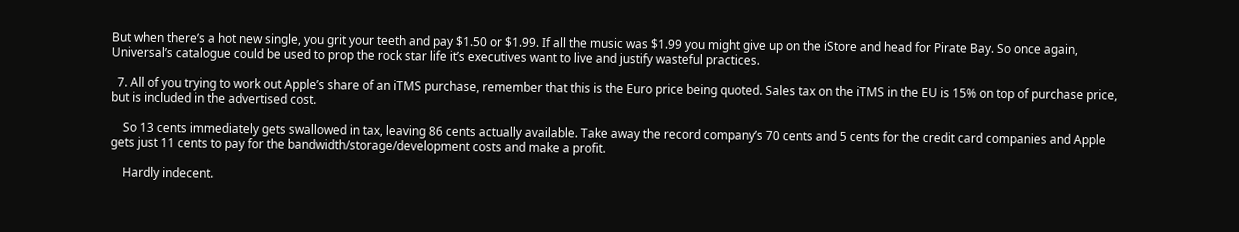But when there’s a hot new single, you grit your teeth and pay $1.50 or $1.99. If all the music was $1.99 you might give up on the iStore and head for Pirate Bay. So once again, Universal’s catalogue could be used to prop the rock star life it’s executives want to live and justify wasteful practices.

  7. All of you trying to work out Apple’s share of an iTMS purchase, remember that this is the Euro price being quoted. Sales tax on the iTMS in the EU is 15% on top of purchase price, but is included in the advertised cost.

    So 13 cents immediately gets swallowed in tax, leaving 86 cents actually available. Take away the record company’s 70 cents and 5 cents for the credit card companies and Apple gets just 11 cents to pay for the bandwidth/storage/development costs and make a profit.

    Hardly indecent.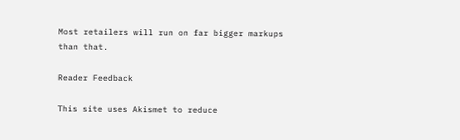Most retailers will run on far bigger markups than that.

Reader Feedback

This site uses Akismet to reduce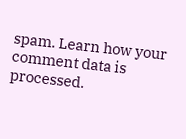spam. Learn how your comment data is processed.